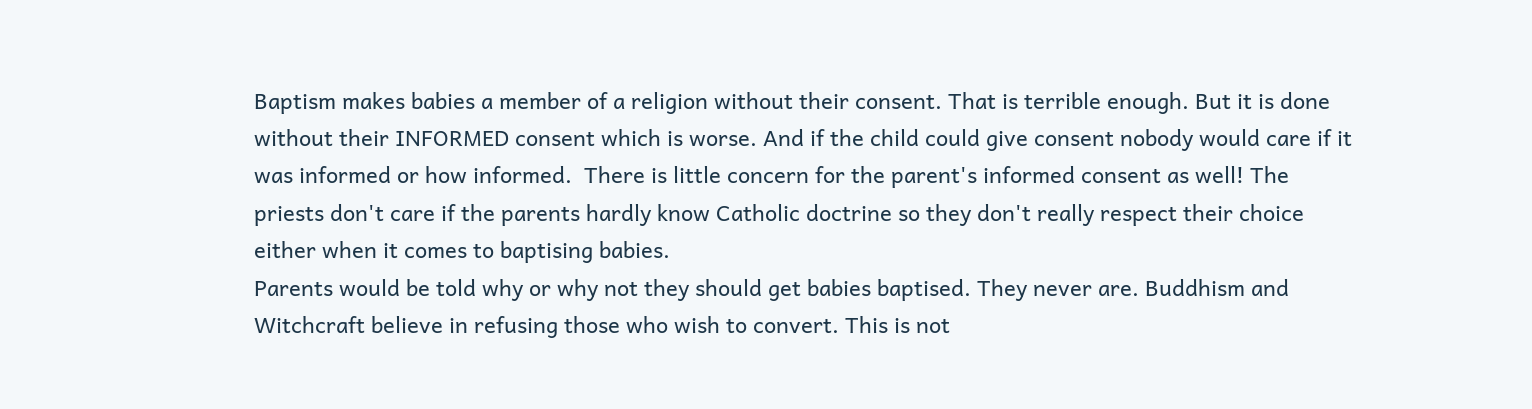Baptism makes babies a member of a religion without their consent. That is terrible enough. But it is done without their INFORMED consent which is worse. And if the child could give consent nobody would care if it was informed or how informed.  There is little concern for the parent's informed consent as well! The priests don't care if the parents hardly know Catholic doctrine so they don't really respect their choice either when it comes to baptising babies.
Parents would be told why or why not they should get babies baptised. They never are. Buddhism and Witchcraft believe in refusing those who wish to convert. This is not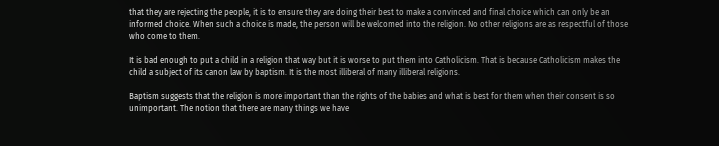that they are rejecting the people, it is to ensure they are doing their best to make a convinced and final choice which can only be an informed choice. When such a choice is made, the person will be welcomed into the religion. No other religions are as respectful of those who come to them.

It is bad enough to put a child in a religion that way but it is worse to put them into Catholicism. That is because Catholicism makes the child a subject of its canon law by baptism. It is the most illiberal of many illiberal religions.

Baptism suggests that the religion is more important than the rights of the babies and what is best for them when their consent is so unimportant. The notion that there are many things we have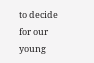to decide for our young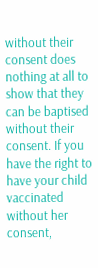without their consent does nothing at all to show that they can be baptised without their consent. If you have the right to have your child vaccinated without her consent,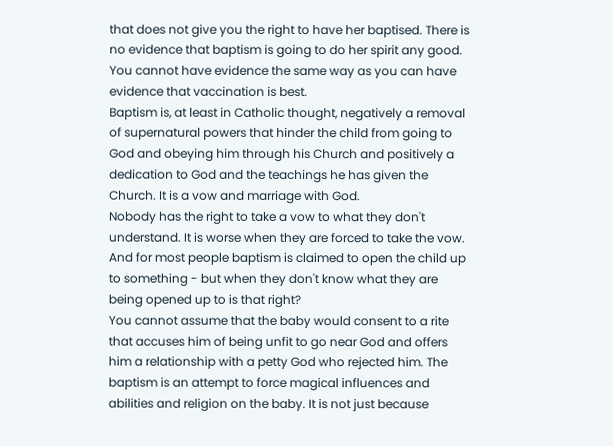that does not give you the right to have her baptised. There is no evidence that baptism is going to do her spirit any good. You cannot have evidence the same way as you can have evidence that vaccination is best.
Baptism is, at least in Catholic thought, negatively a removal of supernatural powers that hinder the child from going to God and obeying him through his Church and positively a dedication to God and the teachings he has given the Church. It is a vow and marriage with God.
Nobody has the right to take a vow to what they don't understand. It is worse when they are forced to take the vow. And for most people baptism is claimed to open the child up to something - but when they don't know what they are being opened up to is that right?
You cannot assume that the baby would consent to a rite that accuses him of being unfit to go near God and offers him a relationship with a petty God who rejected him. The baptism is an attempt to force magical influences and abilities and religion on the baby. It is not just because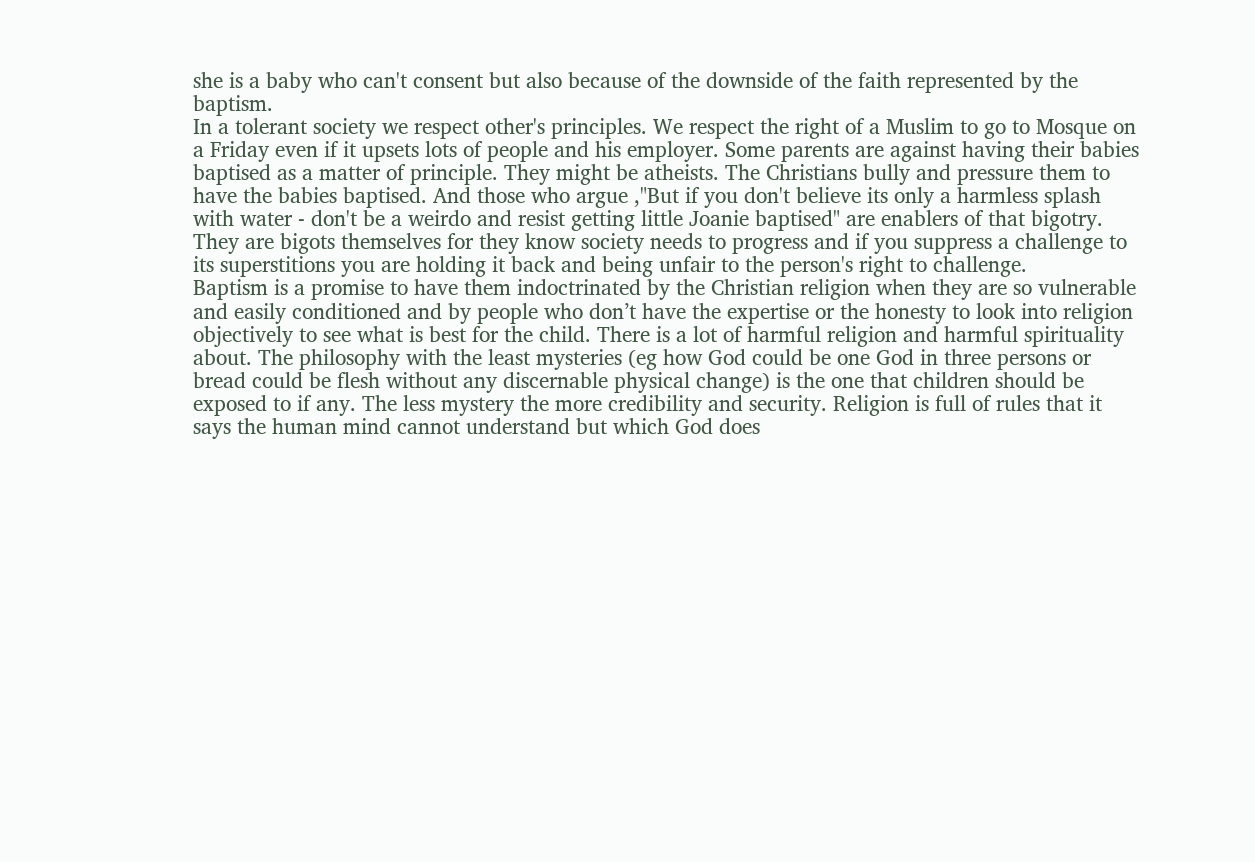she is a baby who can't consent but also because of the downside of the faith represented by the baptism.
In a tolerant society we respect other's principles. We respect the right of a Muslim to go to Mosque on a Friday even if it upsets lots of people and his employer. Some parents are against having their babies baptised as a matter of principle. They might be atheists. The Christians bully and pressure them to have the babies baptised. And those who argue ,"But if you don't believe its only a harmless splash with water - don't be a weirdo and resist getting little Joanie baptised" are enablers of that bigotry. They are bigots themselves for they know society needs to progress and if you suppress a challenge to its superstitions you are holding it back and being unfair to the person's right to challenge.
Baptism is a promise to have them indoctrinated by the Christian religion when they are so vulnerable and easily conditioned and by people who don’t have the expertise or the honesty to look into religion objectively to see what is best for the child. There is a lot of harmful religion and harmful spirituality about. The philosophy with the least mysteries (eg how God could be one God in three persons or bread could be flesh without any discernable physical change) is the one that children should be exposed to if any. The less mystery the more credibility and security. Religion is full of rules that it says the human mind cannot understand but which God does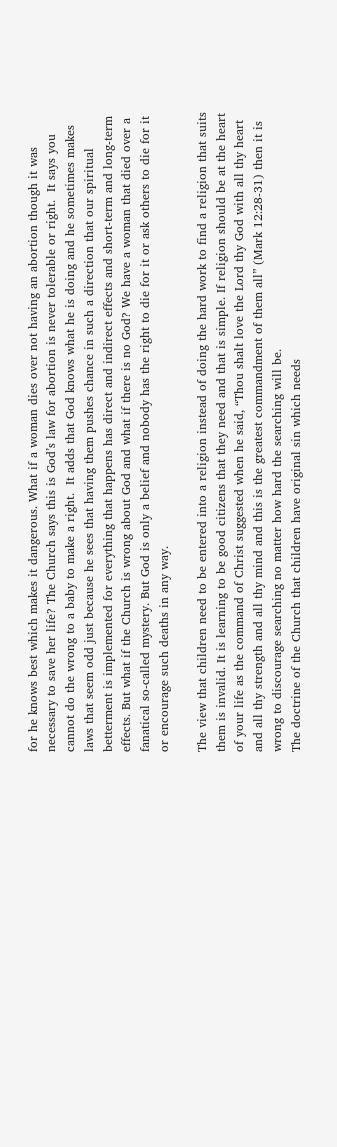for he knows best which makes it dangerous. What if a woman dies over not having an abortion though it was necessary to save her life? The Church says this is God’s law for abortion is never tolerable or right.  It says you cannot do the wrong to a baby to make a right.  It adds that God knows what he is doing and he sometimes makes laws that seem odd just because he sees that having them pushes chance in such a direction that our spiritual betterment is implemented for everything that happens has direct and indirect effects and short-term and long-term effects. But what if the Church is wrong about God and what if there is no God? We have a woman that died over a fanatical so-called mystery. But God is only a belief and nobody has the right to die for it or ask others to die for it or encourage such deaths in any way.

The view that children need to be entered into a religion instead of doing the hard work to find a religion that suits them is invalid. It is learning to be good citizens that they need and that is simple. If religion should be at the heart of your life as the command of Christ suggested when he said, “Thou shalt love the Lord thy God with all thy heart and all thy strength and all thy mind and this is the greatest commandment of them all” (Mark 12:28-31) then it is wrong to discourage searching no matter how hard the searching will be.
The doctrine of the Church that children have original sin which needs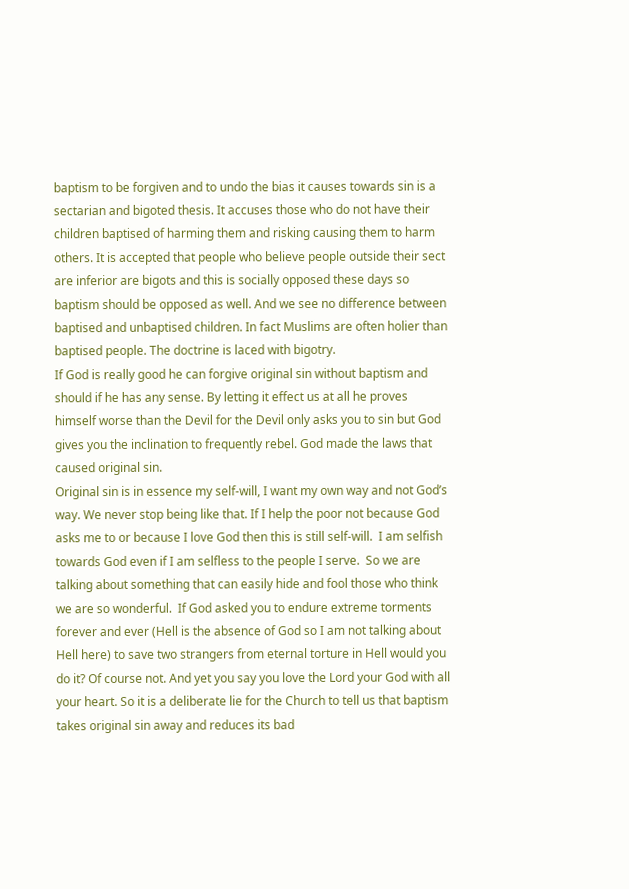baptism to be forgiven and to undo the bias it causes towards sin is a sectarian and bigoted thesis. It accuses those who do not have their children baptised of harming them and risking causing them to harm others. It is accepted that people who believe people outside their sect are inferior are bigots and this is socially opposed these days so baptism should be opposed as well. And we see no difference between baptised and unbaptised children. In fact Muslims are often holier than baptised people. The doctrine is laced with bigotry.
If God is really good he can forgive original sin without baptism and should if he has any sense. By letting it effect us at all he proves himself worse than the Devil for the Devil only asks you to sin but God gives you the inclination to frequently rebel. God made the laws that caused original sin.
Original sin is in essence my self-will, I want my own way and not God’s way. We never stop being like that. If I help the poor not because God asks me to or because I love God then this is still self-will.  I am selfish towards God even if I am selfless to the people I serve.  So we are talking about something that can easily hide and fool those who think we are so wonderful.  If God asked you to endure extreme torments forever and ever (Hell is the absence of God so I am not talking about Hell here) to save two strangers from eternal torture in Hell would you do it? Of course not. And yet you say you love the Lord your God with all your heart. So it is a deliberate lie for the Church to tell us that baptism takes original sin away and reduces its bad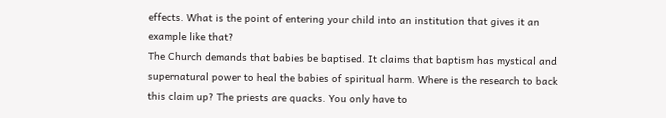effects. What is the point of entering your child into an institution that gives it an example like that?
The Church demands that babies be baptised. It claims that baptism has mystical and supernatural power to heal the babies of spiritual harm. Where is the research to back this claim up? The priests are quacks. You only have to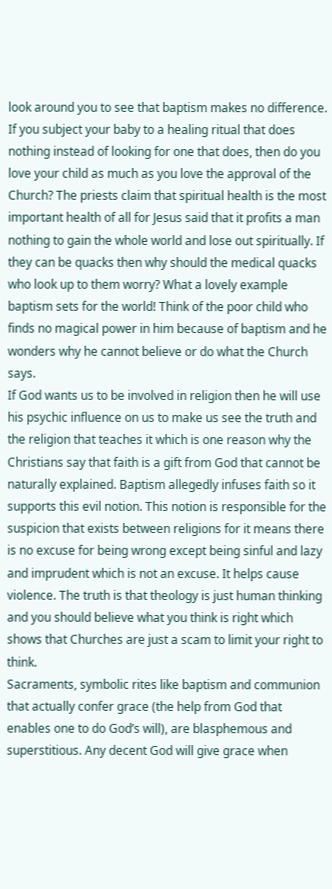look around you to see that baptism makes no difference. If you subject your baby to a healing ritual that does nothing instead of looking for one that does, then do you love your child as much as you love the approval of the Church? The priests claim that spiritual health is the most important health of all for Jesus said that it profits a man nothing to gain the whole world and lose out spiritually. If they can be quacks then why should the medical quacks who look up to them worry? What a lovely example baptism sets for the world! Think of the poor child who finds no magical power in him because of baptism and he wonders why he cannot believe or do what the Church says.
If God wants us to be involved in religion then he will use his psychic influence on us to make us see the truth and the religion that teaches it which is one reason why the Christians say that faith is a gift from God that cannot be naturally explained. Baptism allegedly infuses faith so it supports this evil notion. This notion is responsible for the suspicion that exists between religions for it means there is no excuse for being wrong except being sinful and lazy and imprudent which is not an excuse. It helps cause violence. The truth is that theology is just human thinking and you should believe what you think is right which shows that Churches are just a scam to limit your right to think.
Sacraments, symbolic rites like baptism and communion that actually confer grace (the help from God that enables one to do God’s will), are blasphemous and superstitious. Any decent God will give grace when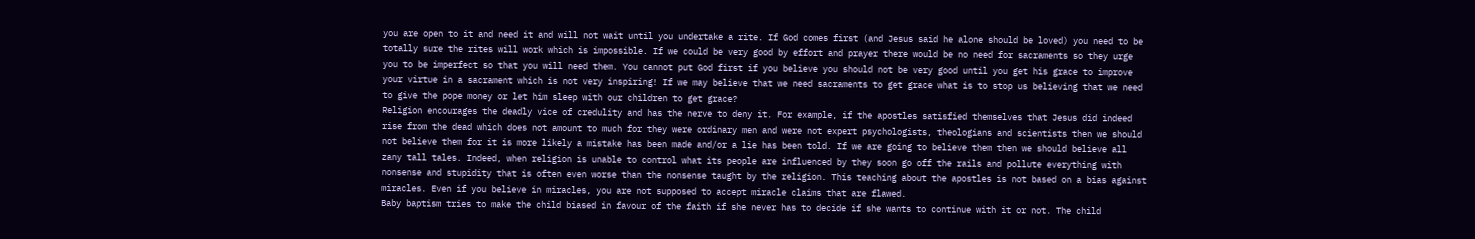you are open to it and need it and will not wait until you undertake a rite. If God comes first (and Jesus said he alone should be loved) you need to be totally sure the rites will work which is impossible. If we could be very good by effort and prayer there would be no need for sacraments so they urge you to be imperfect so that you will need them. You cannot put God first if you believe you should not be very good until you get his grace to improve your virtue in a sacrament which is not very inspiring! If we may believe that we need sacraments to get grace what is to stop us believing that we need to give the pope money or let him sleep with our children to get grace?
Religion encourages the deadly vice of credulity and has the nerve to deny it. For example, if the apostles satisfied themselves that Jesus did indeed rise from the dead which does not amount to much for they were ordinary men and were not expert psychologists, theologians and scientists then we should not believe them for it is more likely a mistake has been made and/or a lie has been told. If we are going to believe them then we should believe all zany tall tales. Indeed, when religion is unable to control what its people are influenced by they soon go off the rails and pollute everything with nonsense and stupidity that is often even worse than the nonsense taught by the religion. This teaching about the apostles is not based on a bias against miracles. Even if you believe in miracles, you are not supposed to accept miracle claims that are flawed.
Baby baptism tries to make the child biased in favour of the faith if she never has to decide if she wants to continue with it or not. The child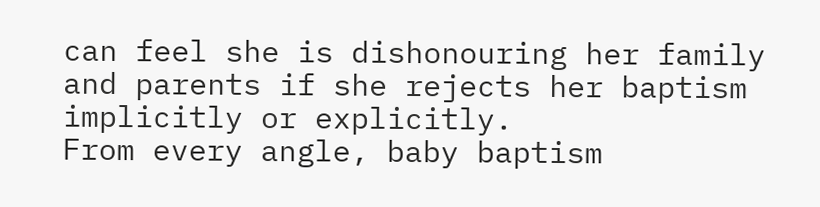can feel she is dishonouring her family and parents if she rejects her baptism implicitly or explicitly.
From every angle, baby baptism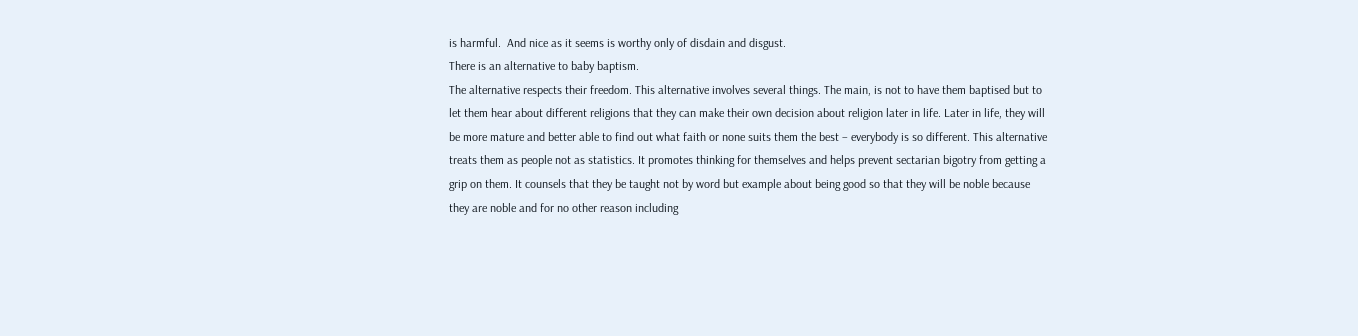is harmful.  And nice as it seems is worthy only of disdain and disgust.
There is an alternative to baby baptism.
The alternative respects their freedom. This alternative involves several things. The main, is not to have them baptised but to let them hear about different religions that they can make their own decision about religion later in life. Later in life, they will be more mature and better able to find out what faith or none suits them the best – everybody is so different. This alternative treats them as people not as statistics. It promotes thinking for themselves and helps prevent sectarian bigotry from getting a grip on them. It counsels that they be taught not by word but example about being good so that they will be noble because they are noble and for no other reason including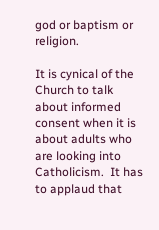god or baptism or religion.

It is cynical of the Church to talk about informed consent when it is about adults who are looking into Catholicism.  It has to applaud that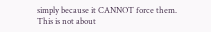simply because it CANNOT force them.  This is not about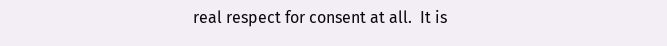real respect for consent at all.  It is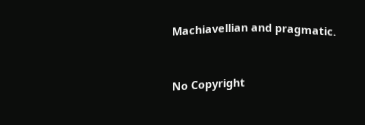Machiavellian and pragmatic.


No Copyright